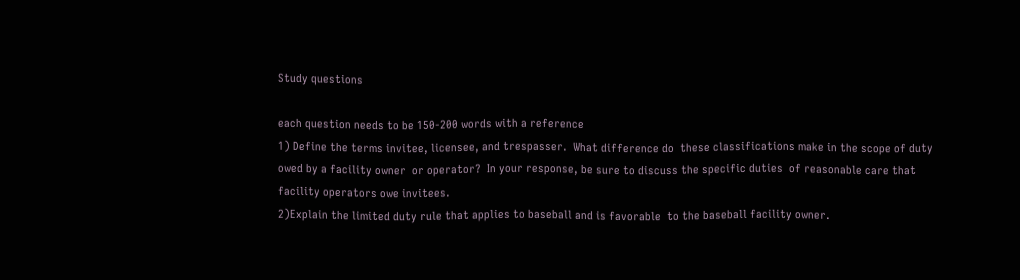Study questions

each question needs to be 150-200 words with a reference
1) Define the terms invitee, licensee, and trespasser.  What difference do  these classifications make in the scope of duty owed by a facility owner  or operator?  In your response, be sure to discuss the specific duties  of reasonable care that facility operators owe invitees.
2)Explain the limited duty rule that applies to baseball and is favorable  to the baseball facility owner.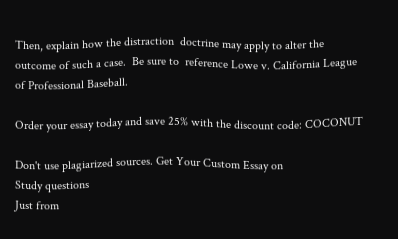Then, explain how the distraction  doctrine may apply to alter the outcome of such a case.  Be sure to  reference Lowe v. California League of Professional Baseball.

Order your essay today and save 25% with the discount code: COCONUT

Don't use plagiarized sources. Get Your Custom Essay on
Study questions
Just from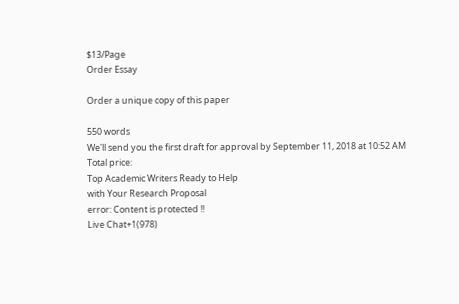$13/Page
Order Essay

Order a unique copy of this paper

550 words
We'll send you the first draft for approval by September 11, 2018 at 10:52 AM
Total price:
Top Academic Writers Ready to Help
with Your Research Proposal
error: Content is protected !!
Live Chat+1(978)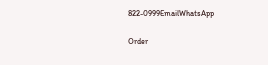822-0999EmailWhatsApp

Order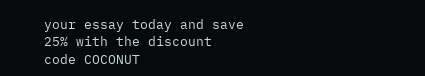your essay today and save 25% with the discount code COCONUT